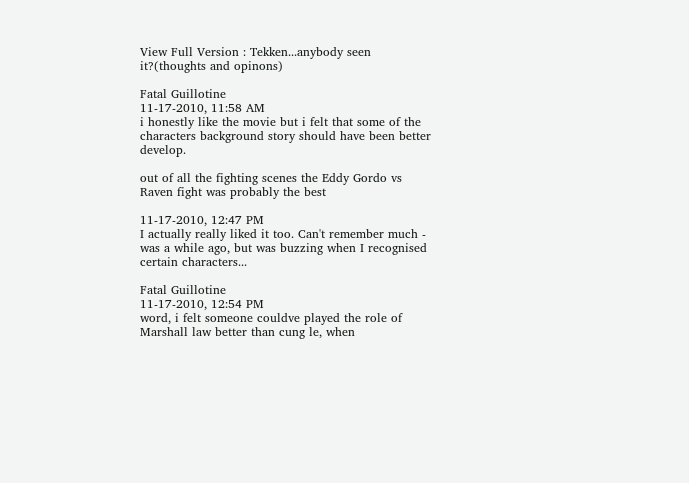View Full Version : Tekken...anybody seen it?(thoughts and opinons)

Fatal Guillotine
11-17-2010, 11:58 AM
i honestly like the movie but i felt that some of the characters background story should have been better develop.

out of all the fighting scenes the Eddy Gordo vs Raven fight was probably the best

11-17-2010, 12:47 PM
I actually really liked it too. Can't remember much - was a while ago, but was buzzing when I recognised certain characters...

Fatal Guillotine
11-17-2010, 12:54 PM
word, i felt someone couldve played the role of Marshall law better than cung le, when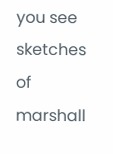you see sketches of marshall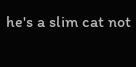he's a slim cat not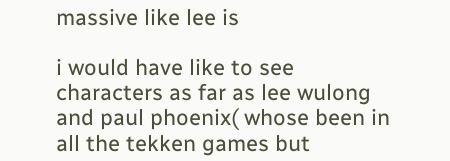massive like lee is

i would have like to see characters as far as lee wulong and paul phoenix( whose been in all the tekken games but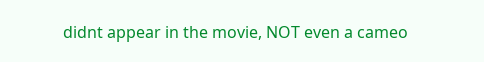didnt appear in the movie, NOT even a cameo